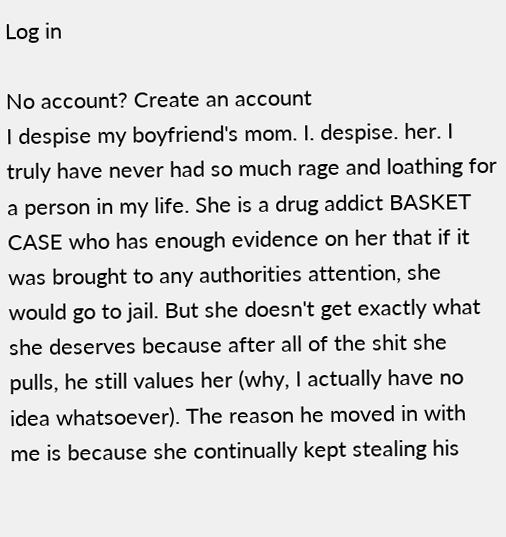Log in

No account? Create an account
I despise my boyfriend's mom. I. despise. her. I truly have never had so much rage and loathing for a person in my life. She is a drug addict BASKET CASE who has enough evidence on her that if it was brought to any authorities attention, she would go to jail. But she doesn't get exactly what she deserves because after all of the shit she pulls, he still values her (why, I actually have no idea whatsoever). The reason he moved in with me is because she continually kept stealing his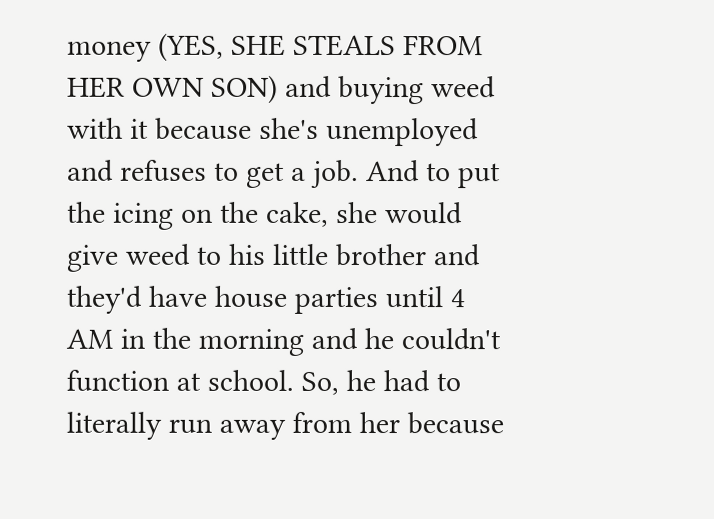money (YES, SHE STEALS FROM HER OWN SON) and buying weed with it because she's unemployed and refuses to get a job. And to put the icing on the cake, she would give weed to his little brother and they'd have house parties until 4 AM in the morning and he couldn't function at school. So, he had to literally run away from her because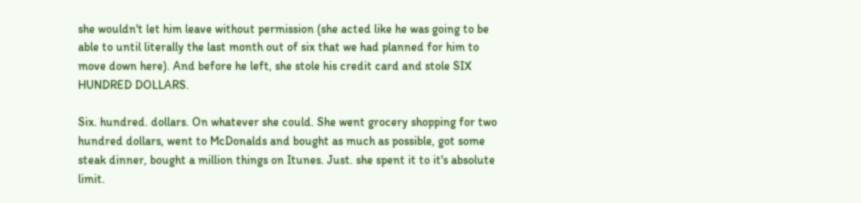she wouldn't let him leave without permission (she acted like he was going to be able to until literally the last month out of six that we had planned for him to move down here). And before he left, she stole his credit card and stole SIX HUNDRED DOLLARS.

Six. hundred. dollars. On whatever she could. She went grocery shopping for two hundred dollars, went to McDonalds and bought as much as possible, got some steak dinner, bought a million things on Itunes. Just. she spent it to it's absolute limit.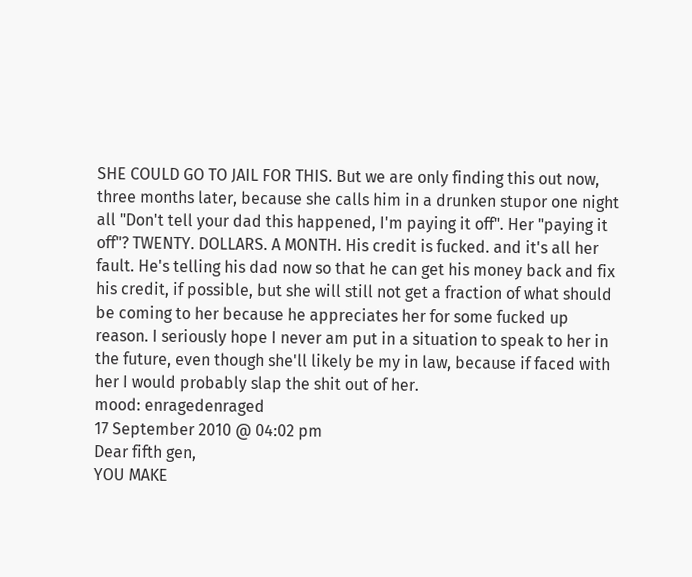SHE COULD GO TO JAIL FOR THIS. But we are only finding this out now, three months later, because she calls him in a drunken stupor one night all "Don't tell your dad this happened, I'm paying it off". Her "paying it off"? TWENTY. DOLLARS. A MONTH. His credit is fucked. and it's all her fault. He's telling his dad now so that he can get his money back and fix his credit, if possible, but she will still not get a fraction of what should be coming to her because he appreciates her for some fucked up reason. I seriously hope I never am put in a situation to speak to her in the future, even though she'll likely be my in law, because if faced with her I would probably slap the shit out of her.
mood: enragedenraged
17 September 2010 @ 04:02 pm
Dear fifth gen,
YOU MAKE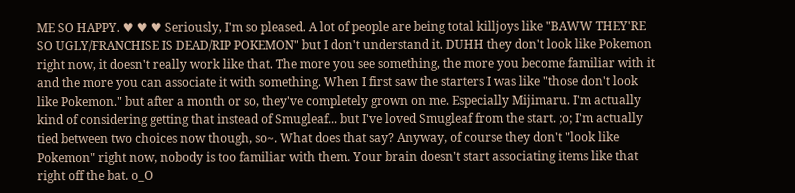ME SO HAPPY. ♥ ♥ ♥ Seriously, I'm so pleased. A lot of people are being total killjoys like "BAWW THEY'RE SO UGLY/FRANCHISE IS DEAD/RIP POKEMON" but I don't understand it. DUHH they don't look like Pokemon right now, it doesn't really work like that. The more you see something, the more you become familiar with it and the more you can associate it with something. When I first saw the starters I was like "those don't look like Pokemon." but after a month or so, they've completely grown on me. Especially Mijimaru. I'm actually kind of considering getting that instead of Smugleaf... but I've loved Smugleaf from the start. ;o; I'm actually tied between two choices now though, so~. What does that say? Anyway, of course they don't "look like Pokemon" right now, nobody is too familiar with them. Your brain doesn't start associating items like that right off the bat. o_O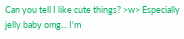Can you tell I like cute things? >w> Especially jelly baby omg... I'm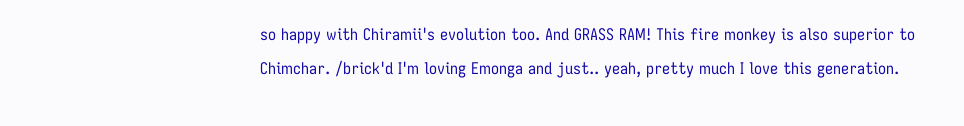so happy with Chiramii's evolution too. And GRASS RAM! This fire monkey is also superior to Chimchar. /brick'd I'm loving Emonga and just.. yeah, pretty much I love this generation.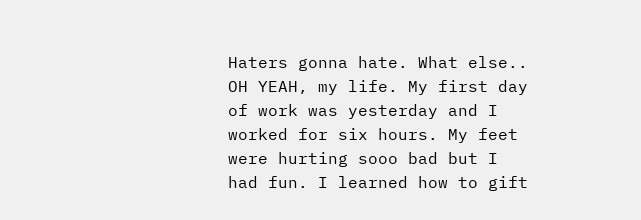Haters gonna hate. What else.. OH YEAH, my life. My first day of work was yesterday and I worked for six hours. My feet were hurting sooo bad but I had fun. I learned how to gift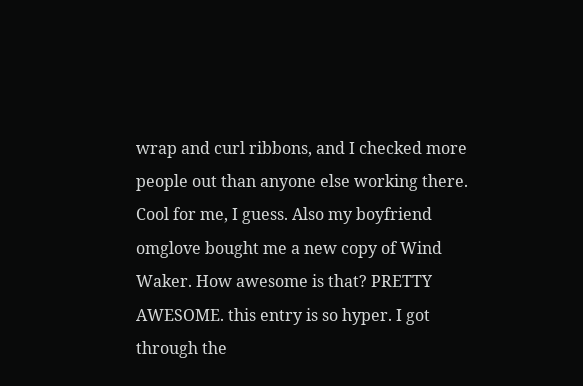wrap and curl ribbons, and I checked more people out than anyone else working there. Cool for me, I guess. Also my boyfriend omglove bought me a new copy of Wind Waker. How awesome is that? PRETTY AWESOME. this entry is so hyper. I got through the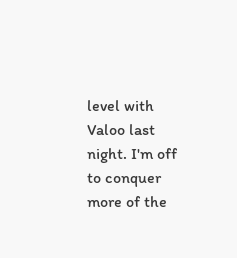level with Valoo last night. I'm off to conquer more of the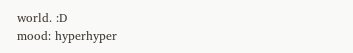world. :D
mood: hyperhyper